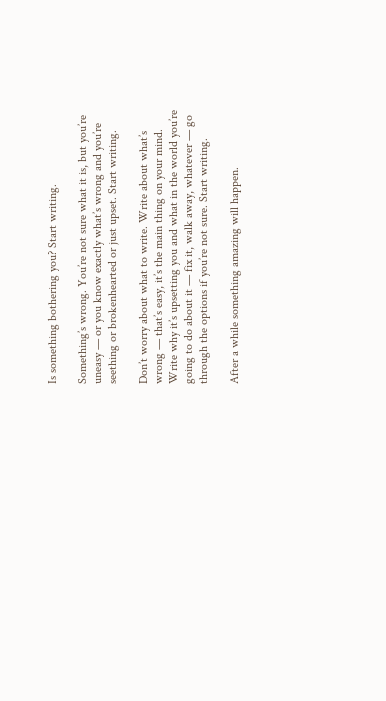Is something bothering you? Start writing.

Something’s wrong. You’re not sure what it is, but you’re uneasy — or you know exactly what’s wrong and you’re seething or brokenhearted or just upset. Start writing.

Don’t worry about what to write. Write about what’s wrong — that’s easy, it’s the main thing on your mind. Write why it’s upsetting you and what in the world you’re going to do about it — fix it, walk away, whatever — go through the options if you’re not sure. Start writing.

After a while something amazing will happen.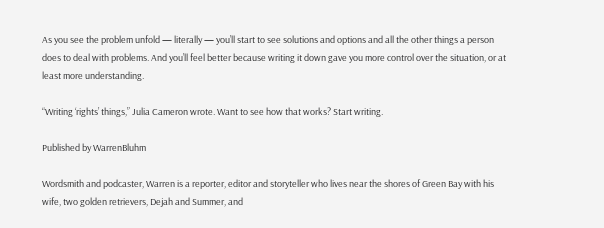As you see the problem unfold — literally — you’ll start to see solutions and options and all the other things a person does to deal with problems. And you’ll feel better because writing it down gave you more control over the situation, or at least more understanding.

“Writing ‘rights’ things,” Julia Cameron wrote. Want to see how that works? Start writing.

Published by WarrenBluhm

Wordsmith and podcaster, Warren is a reporter, editor and storyteller who lives near the shores of Green Bay with his wife, two golden retrievers, Dejah and Summer, and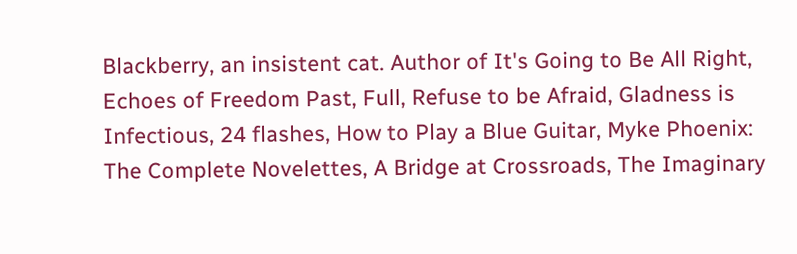Blackberry, an insistent cat. Author of It's Going to Be All Right, Echoes of Freedom Past, Full, Refuse to be Afraid, Gladness is Infectious, 24 flashes, How to Play a Blue Guitar, Myke Phoenix: The Complete Novelettes, A Bridge at Crossroads, The Imaginary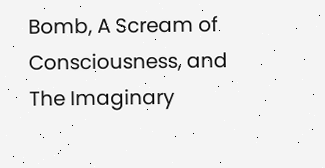Bomb, A Scream of Consciousness, and The Imaginary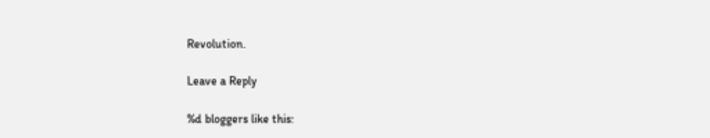Revolution.

Leave a Reply

%d bloggers like this: